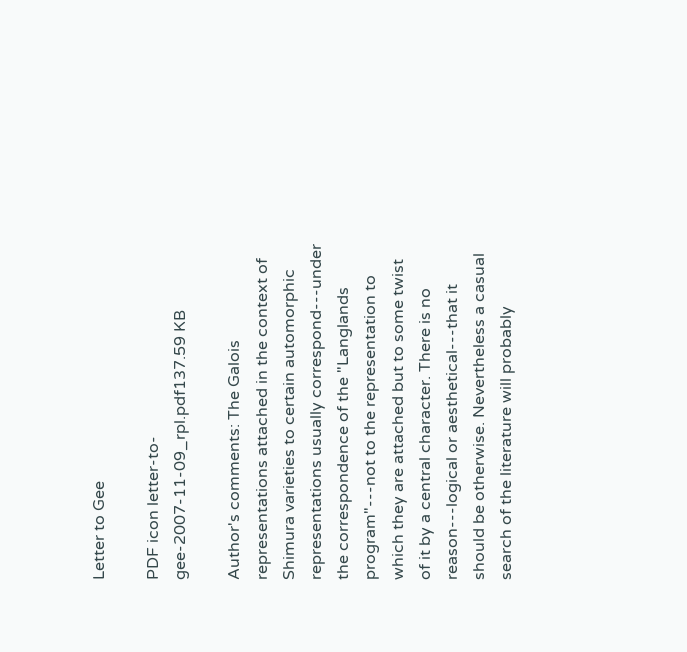Letter to Gee

PDF icon letter-to-gee-2007-11-09_rpl.pdf137.59 KB

Author's comments: The Galois representations attached in the context of Shimura varieties to certain automorphic representations usually correspond---under the correspondence of the "Langlands program"---not to the representation to which they are attached but to some twist of it by a central character. There is no reason---logical or aesthetical---that it should be otherwise. Nevertheless a casual search of the literature will probably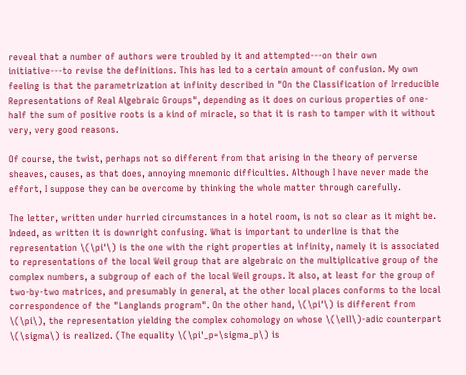reveal that a number of authors were troubled by it and attempted---on their own initiative---to revise the definitions. This has led to a certain amount of confusion. My own feeling is that the parametrization at infinity described in "On the Classification of Irreducible Representations of Real Algebraic Groups", depending as it does on curious properties of one-half the sum of positive roots is a kind of miracle, so that it is rash to tamper with it without very, very good reasons.

Of course, the twist, perhaps not so different from that arising in the theory of perverse sheaves, causes, as that does, annoying mnemonic difficulties. Although I have never made the effort, I suppose they can be overcome by thinking the whole matter through carefully.

The letter, written under hurried circumstances in a hotel room, is not so clear as it might be. Indeed, as written it is downright confusing. What is important to underline is that the representation \(\pi'\) is the one with the right properties at infinity, namely it is associated to representations of the local Weil group that are algebraic on the multiplicative group of the complex numbers, a subgroup of each of the local Weil groups. It also, at least for the group of two-by-two matrices, and presumably in general, at the other local places conforms to the local correspondence of the "Langlands program". On the other hand, \(\pi'\) is different from \(\pi\), the representation yielding the complex cohomology on whose \(\ell\)-adic counterpart \(\sigma\) is realized. (The equality \(\pi'_p=\sigma_p\) is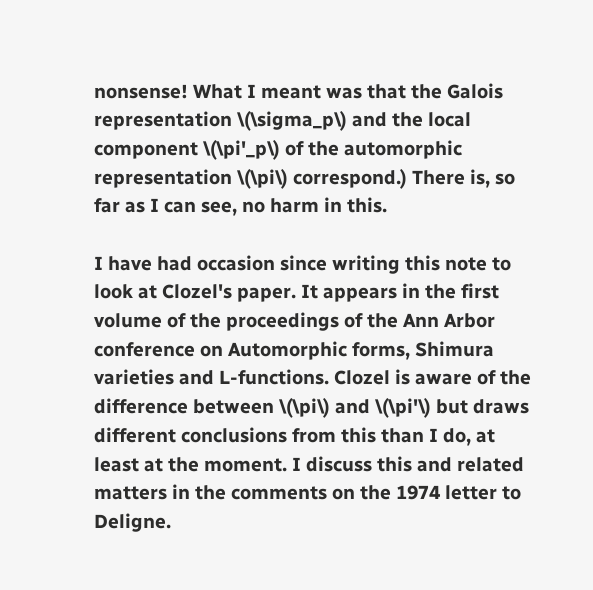nonsense! What I meant was that the Galois representation \(\sigma_p\) and the local component \(\pi'_p\) of the automorphic representation \(\pi\) correspond.) There is, so far as I can see, no harm in this.

I have had occasion since writing this note to look at Clozel's paper. It appears in the first volume of the proceedings of the Ann Arbor conference on Automorphic forms, Shimura varieties and L-functions. Clozel is aware of the difference between \(\pi\) and \(\pi'\) but draws different conclusions from this than I do, at least at the moment. I discuss this and related matters in the comments on the 1974 letter to Deligne.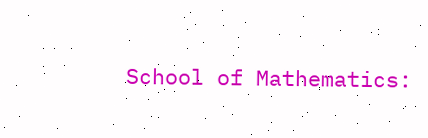School of Mathematics: